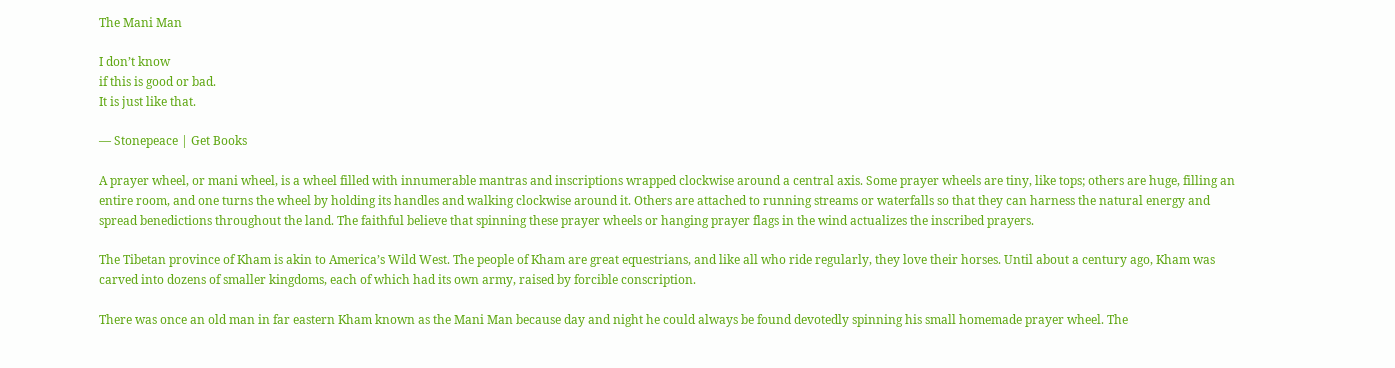The Mani Man

I don’t know
if this is good or bad.
It is just like that.

— Stonepeace | Get Books

A prayer wheel, or mani wheel, is a wheel filled with innumerable mantras and inscriptions wrapped clockwise around a central axis. Some prayer wheels are tiny, like tops; others are huge, filling an entire room, and one turns the wheel by holding its handles and walking clockwise around it. Others are attached to running streams or waterfalls so that they can harness the natural energy and spread benedictions throughout the land. The faithful believe that spinning these prayer wheels or hanging prayer flags in the wind actualizes the inscribed prayers.

The Tibetan province of Kham is akin to America’s Wild West. The people of Kham are great equestrians, and like all who ride regularly, they love their horses. Until about a century ago, Kham was carved into dozens of smaller kingdoms, each of which had its own army, raised by forcible conscription.

There was once an old man in far eastern Kham known as the Mani Man because day and night he could always be found devotedly spinning his small homemade prayer wheel. The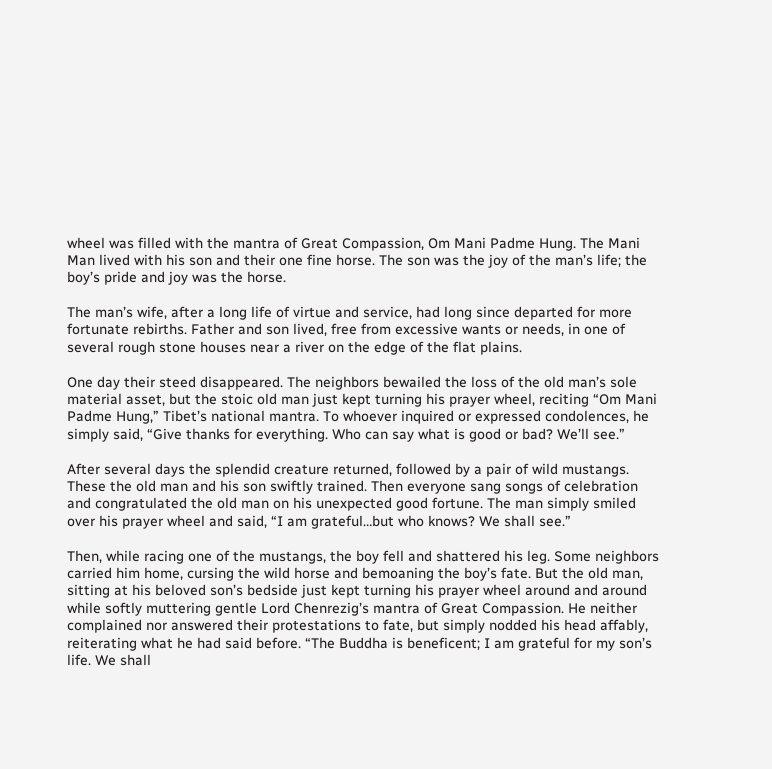wheel was filled with the mantra of Great Compassion, Om Mani Padme Hung. The Mani Man lived with his son and their one fine horse. The son was the joy of the man’s life; the boy’s pride and joy was the horse.

The man’s wife, after a long life of virtue and service, had long since departed for more fortunate rebirths. Father and son lived, free from excessive wants or needs, in one of several rough stone houses near a river on the edge of the flat plains.

One day their steed disappeared. The neighbors bewailed the loss of the old man’s sole material asset, but the stoic old man just kept turning his prayer wheel, reciting “Om Mani Padme Hung,” Tibet’s national mantra. To whoever inquired or expressed condolences, he simply said, “Give thanks for everything. Who can say what is good or bad? We’ll see.”

After several days the splendid creature returned, followed by a pair of wild mustangs. These the old man and his son swiftly trained. Then everyone sang songs of celebration and congratulated the old man on his unexpected good fortune. The man simply smiled over his prayer wheel and said, “I am grateful…but who knows? We shall see.”

Then, while racing one of the mustangs, the boy fell and shattered his leg. Some neighbors carried him home, cursing the wild horse and bemoaning the boy’s fate. But the old man, sitting at his beloved son’s bedside just kept turning his prayer wheel around and around while softly muttering gentle Lord Chenrezig’s mantra of Great Compassion. He neither complained nor answered their protestations to fate, but simply nodded his head affably, reiterating what he had said before. “The Buddha is beneficent; I am grateful for my son’s life. We shall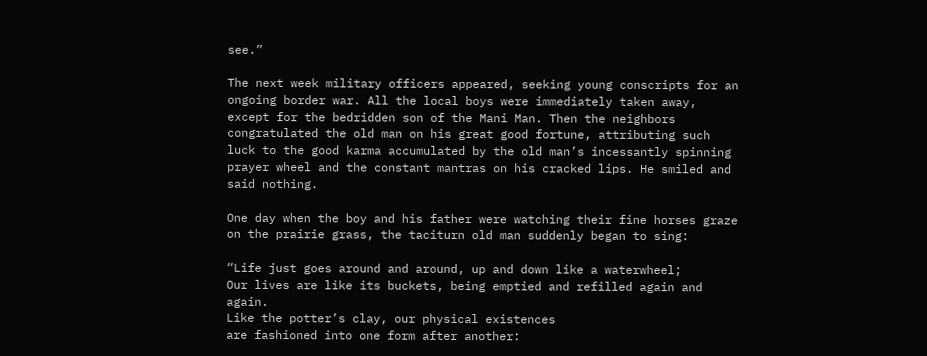see.”

The next week military officers appeared, seeking young conscripts for an ongoing border war. All the local boys were immediately taken away, except for the bedridden son of the Mani Man. Then the neighbors congratulated the old man on his great good fortune, attributing such luck to the good karma accumulated by the old man’s incessantly spinning prayer wheel and the constant mantras on his cracked lips. He smiled and said nothing.

One day when the boy and his father were watching their fine horses graze on the prairie grass, the taciturn old man suddenly began to sing:

“Life just goes around and around, up and down like a waterwheel;
Our lives are like its buckets, being emptied and refilled again and again.
Like the potter’s clay, our physical existences
are fashioned into one form after another: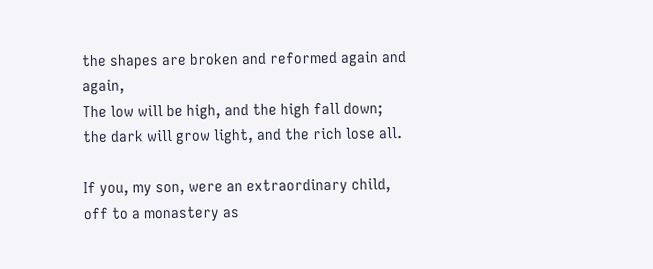the shapes are broken and reformed again and again,
The low will be high, and the high fall down;
the dark will grow light, and the rich lose all.

If you, my son, were an extraordinary child,
off to a monastery as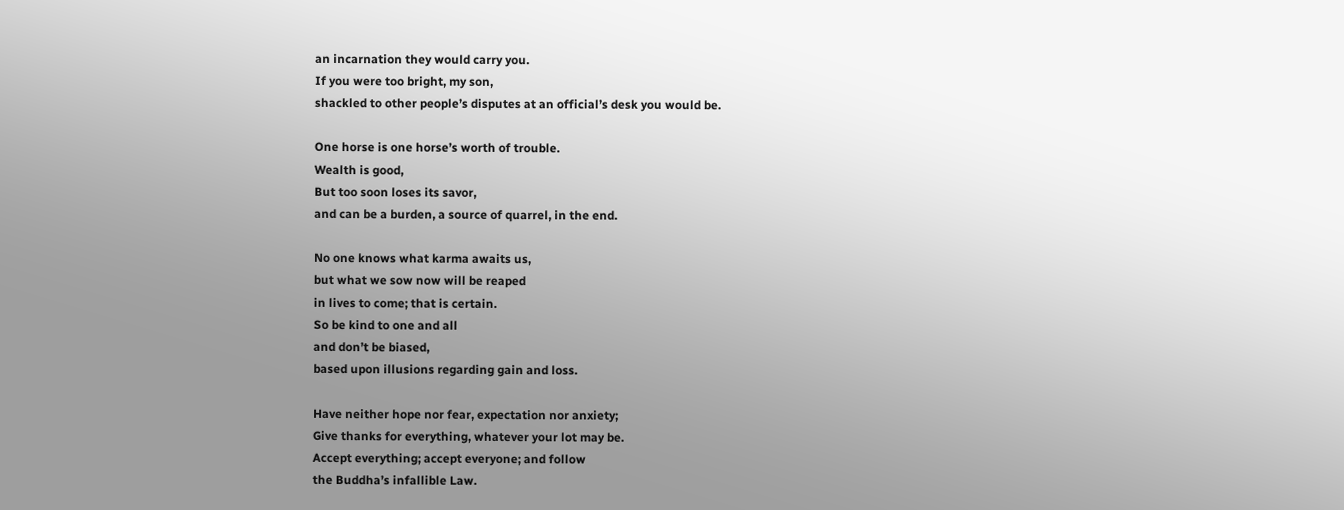an incarnation they would carry you.
If you were too bright, my son,
shackled to other people’s disputes at an official’s desk you would be.

One horse is one horse’s worth of trouble.
Wealth is good,
But too soon loses its savor,
and can be a burden, a source of quarrel, in the end.

No one knows what karma awaits us,
but what we sow now will be reaped
in lives to come; that is certain.
So be kind to one and all
and don’t be biased,
based upon illusions regarding gain and loss.

Have neither hope nor fear, expectation nor anxiety;
Give thanks for everything, whatever your lot may be.
Accept everything; accept everyone; and follow
the Buddha’s infallible Law.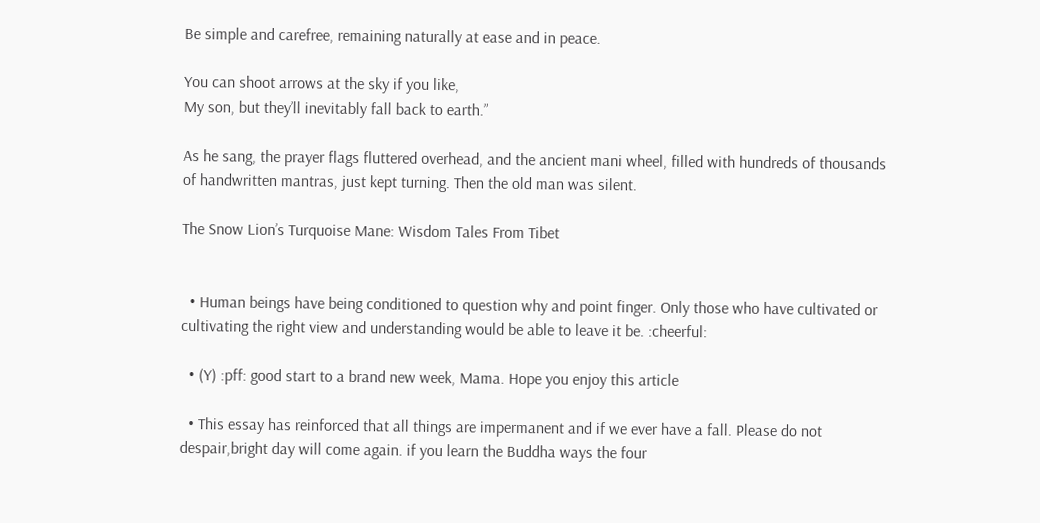Be simple and carefree, remaining naturally at ease and in peace.

You can shoot arrows at the sky if you like,
My son, but they’ll inevitably fall back to earth.”

As he sang, the prayer flags fluttered overhead, and the ancient mani wheel, filled with hundreds of thousands of handwritten mantras, just kept turning. Then the old man was silent.

The Snow Lion’s Turquoise Mane: Wisdom Tales From Tibet


  • Human beings have being conditioned to question why and point finger. Only those who have cultivated or cultivating the right view and understanding would be able to leave it be. :cheerful:

  • (Y) :pff: good start to a brand new week, Mama. Hope you enjoy this article

  • This essay has reinforced that all things are impermanent and if we ever have a fall. Please do not despair,bright day will come again. if you learn the Buddha ways the four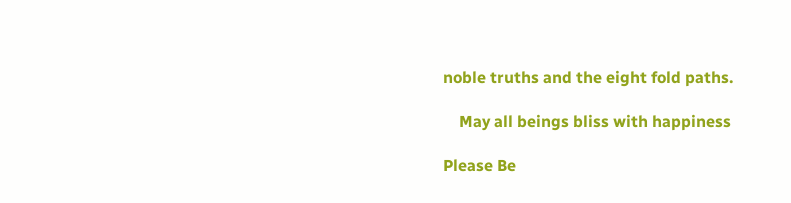noble truths and the eight fold paths.

    May all beings bliss with happiness

Please Be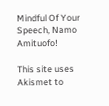Mindful Of Your Speech, Namo Amituofo!

This site uses Akismet to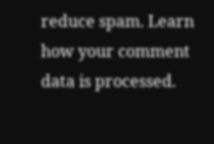reduce spam. Learn how your comment data is processed.